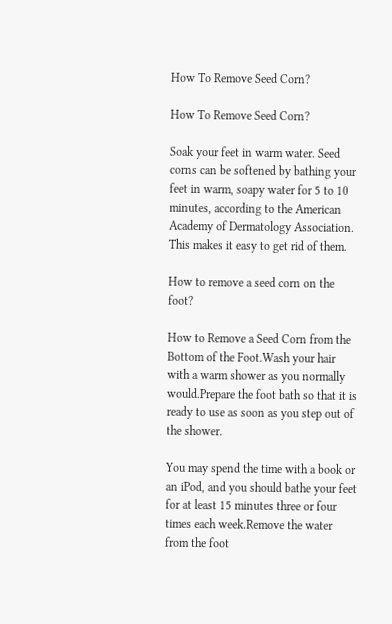How To Remove Seed Corn?

How To Remove Seed Corn?

Soak your feet in warm water. Seed corns can be softened by bathing your feet in warm, soapy water for 5 to 10 minutes, according to the American Academy of Dermatology Association. This makes it easy to get rid of them.

How to remove a seed corn on the foot?

How to Remove a Seed Corn from the Bottom of the Foot.Wash your hair with a warm shower as you normally would.Prepare the foot bath so that it is ready to use as soon as you step out of the shower.

You may spend the time with a book or an iPod, and you should bathe your feet for at least 15 minutes three or four times each week.Remove the water from the foot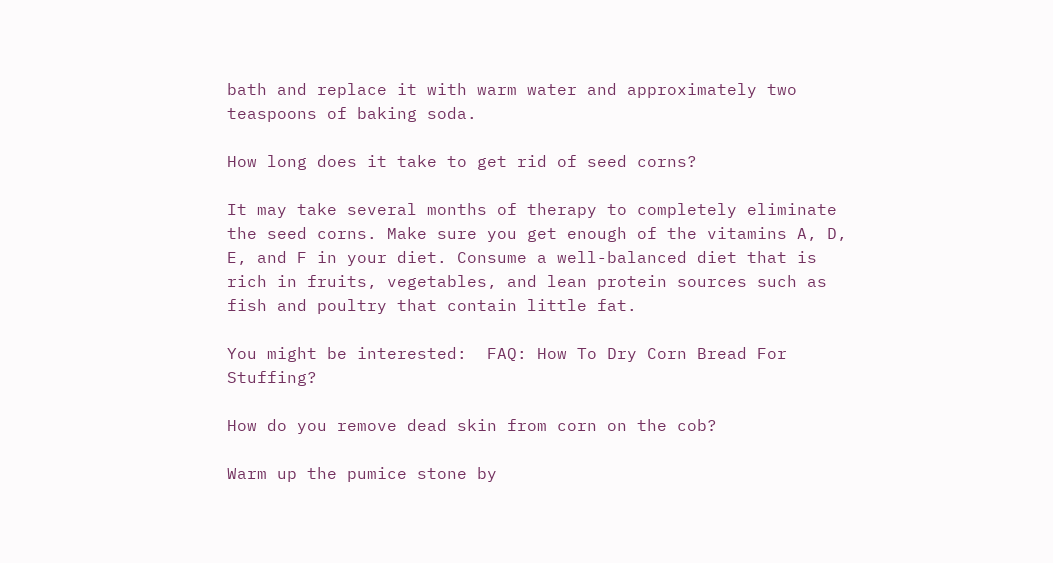bath and replace it with warm water and approximately two teaspoons of baking soda.

How long does it take to get rid of seed corns?

It may take several months of therapy to completely eliminate the seed corns. Make sure you get enough of the vitamins A, D, E, and F in your diet. Consume a well-balanced diet that is rich in fruits, vegetables, and lean protein sources such as fish and poultry that contain little fat.

You might be interested:  FAQ: How To Dry Corn Bread For Stuffing?

How do you remove dead skin from corn on the cob?

Warm up the pumice stone by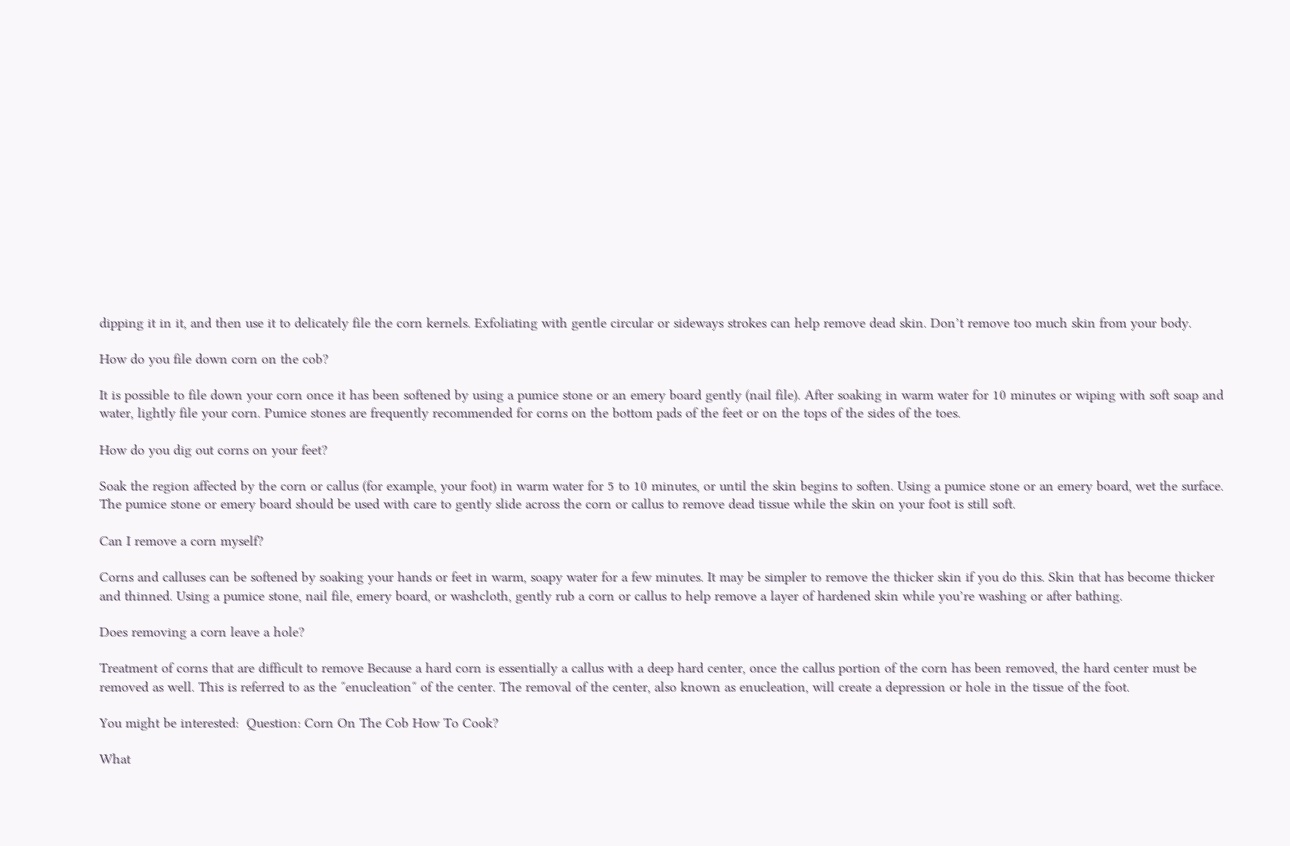dipping it in it, and then use it to delicately file the corn kernels. Exfoliating with gentle circular or sideways strokes can help remove dead skin. Don’t remove too much skin from your body.

How do you file down corn on the cob?

It is possible to file down your corn once it has been softened by using a pumice stone or an emery board gently (nail file). After soaking in warm water for 10 minutes or wiping with soft soap and water, lightly file your corn. Pumice stones are frequently recommended for corns on the bottom pads of the feet or on the tops of the sides of the toes.

How do you dig out corns on your feet?

Soak the region affected by the corn or callus (for example, your foot) in warm water for 5 to 10 minutes, or until the skin begins to soften. Using a pumice stone or an emery board, wet the surface. The pumice stone or emery board should be used with care to gently slide across the corn or callus to remove dead tissue while the skin on your foot is still soft.

Can I remove a corn myself?

Corns and calluses can be softened by soaking your hands or feet in warm, soapy water for a few minutes. It may be simpler to remove the thicker skin if you do this. Skin that has become thicker and thinned. Using a pumice stone, nail file, emery board, or washcloth, gently rub a corn or callus to help remove a layer of hardened skin while you’re washing or after bathing.

Does removing a corn leave a hole?

Treatment of corns that are difficult to remove Because a hard corn is essentially a callus with a deep hard center, once the callus portion of the corn has been removed, the hard center must be removed as well. This is referred to as the ″enucleation″ of the center. The removal of the center, also known as enucleation, will create a depression or hole in the tissue of the foot.

You might be interested:  Question: Corn On The Cob How To Cook?

What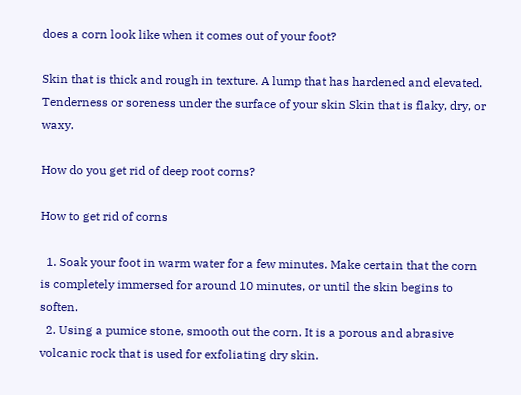does a corn look like when it comes out of your foot?

Skin that is thick and rough in texture. A lump that has hardened and elevated. Tenderness or soreness under the surface of your skin Skin that is flaky, dry, or waxy.

How do you get rid of deep root corns?

How to get rid of corns

  1. Soak your foot in warm water for a few minutes. Make certain that the corn is completely immersed for around 10 minutes, or until the skin begins to soften.
  2. Using a pumice stone, smooth out the corn. It is a porous and abrasive volcanic rock that is used for exfoliating dry skin.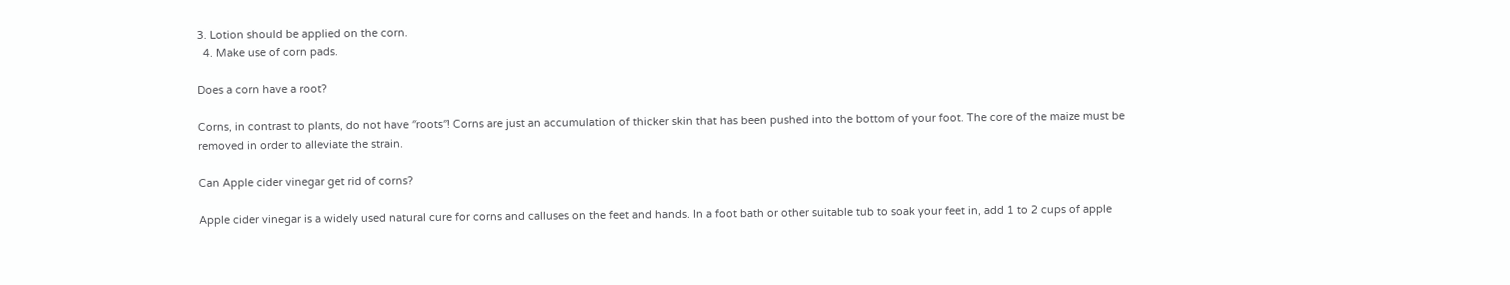3. Lotion should be applied on the corn.
  4. Make use of corn pads.

Does a corn have a root?

Corns, in contrast to plants, do not have ″roots″! Corns are just an accumulation of thicker skin that has been pushed into the bottom of your foot. The core of the maize must be removed in order to alleviate the strain.

Can Apple cider vinegar get rid of corns?

Apple cider vinegar is a widely used natural cure for corns and calluses on the feet and hands. In a foot bath or other suitable tub to soak your feet in, add 1 to 2 cups of apple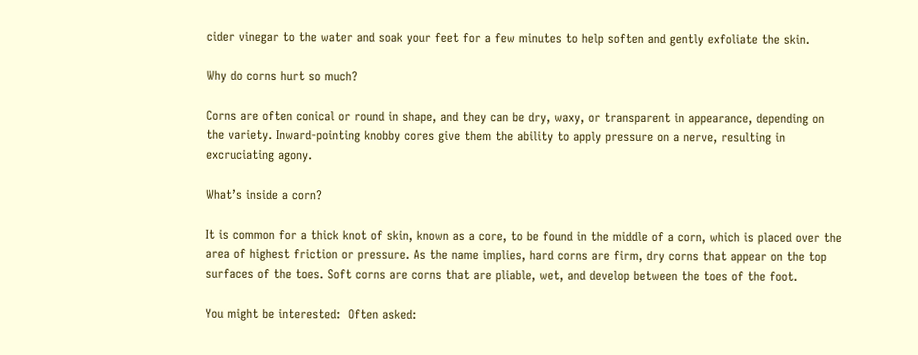cider vinegar to the water and soak your feet for a few minutes to help soften and gently exfoliate the skin.

Why do corns hurt so much?

Corns are often conical or round in shape, and they can be dry, waxy, or transparent in appearance, depending on the variety. Inward-pointing knobby cores give them the ability to apply pressure on a nerve, resulting in excruciating agony.

What’s inside a corn?

It is common for a thick knot of skin, known as a core, to be found in the middle of a corn, which is placed over the area of highest friction or pressure. As the name implies, hard corns are firm, dry corns that appear on the top surfaces of the toes. Soft corns are corns that are pliable, wet, and develop between the toes of the foot.

You might be interested:  Often asked: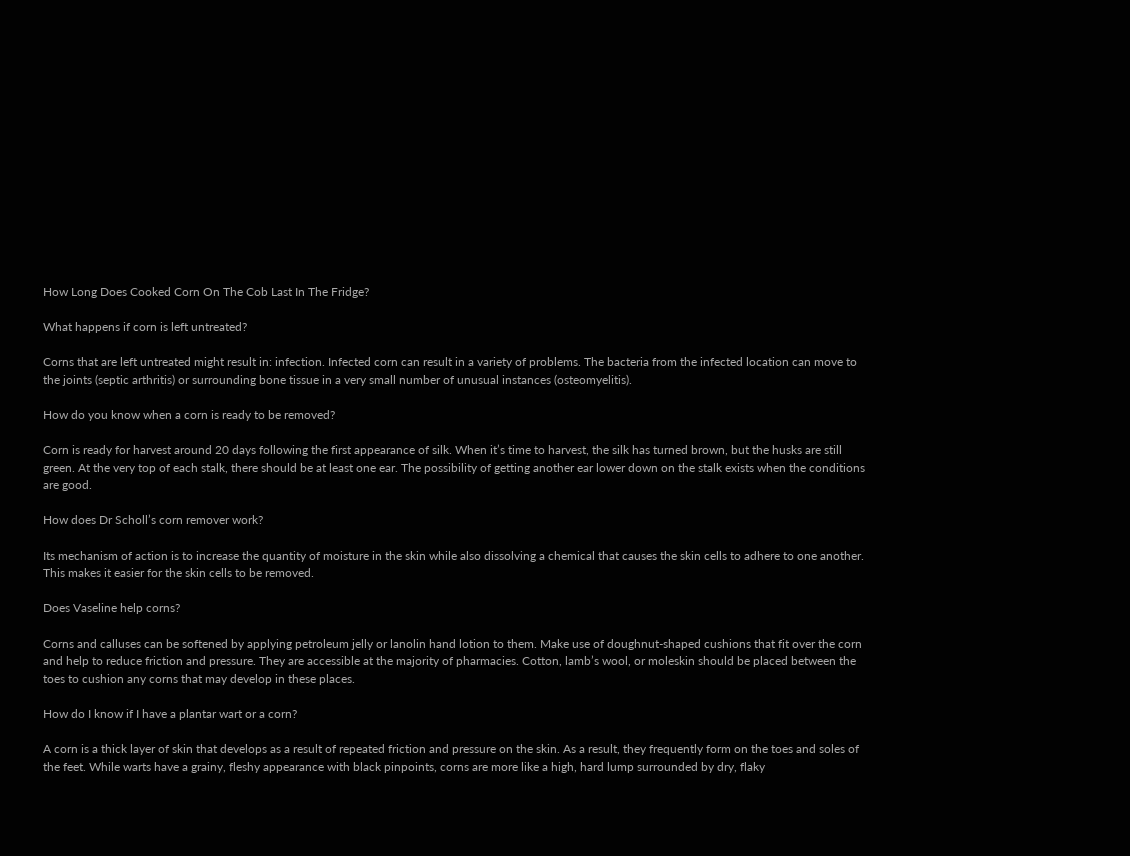How Long Does Cooked Corn On The Cob Last In The Fridge?

What happens if corn is left untreated?

Corns that are left untreated might result in: infection. Infected corn can result in a variety of problems. The bacteria from the infected location can move to the joints (septic arthritis) or surrounding bone tissue in a very small number of unusual instances (osteomyelitis).

How do you know when a corn is ready to be removed?

Corn is ready for harvest around 20 days following the first appearance of silk. When it’s time to harvest, the silk has turned brown, but the husks are still green. At the very top of each stalk, there should be at least one ear. The possibility of getting another ear lower down on the stalk exists when the conditions are good.

How does Dr Scholl’s corn remover work?

Its mechanism of action is to increase the quantity of moisture in the skin while also dissolving a chemical that causes the skin cells to adhere to one another. This makes it easier for the skin cells to be removed.

Does Vaseline help corns?

Corns and calluses can be softened by applying petroleum jelly or lanolin hand lotion to them. Make use of doughnut-shaped cushions that fit over the corn and help to reduce friction and pressure. They are accessible at the majority of pharmacies. Cotton, lamb’s wool, or moleskin should be placed between the toes to cushion any corns that may develop in these places.

How do I know if I have a plantar wart or a corn?

A corn is a thick layer of skin that develops as a result of repeated friction and pressure on the skin. As a result, they frequently form on the toes and soles of the feet. While warts have a grainy, fleshy appearance with black pinpoints, corns are more like a high, hard lump surrounded by dry, flaky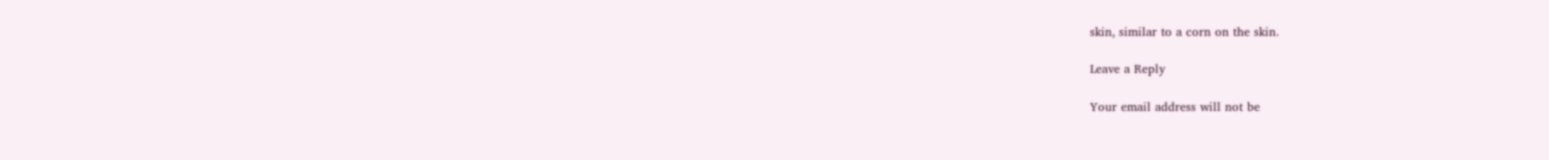skin, similar to a corn on the skin.

Leave a Reply

Your email address will not be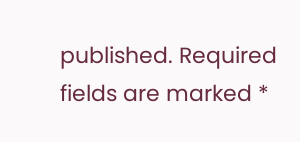published. Required fields are marked *